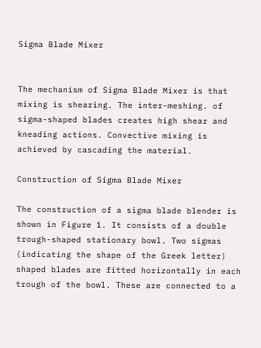Sigma Blade Mixer


The mechanism of Sigma Blade Mixer is that mixing is shearing. The inter-meshing. of sigma-shaped blades creates high shear and kneading actions. Convective mixing is achieved by cascading the material.

Construction of Sigma Blade Mixer

The construction of a sigma blade blender is shown in Figure 1. It consists of a double trough-shaped stationary bowl. Two sigmas (indicating the shape of the Greek letter) shaped blades are fitted horizontally in each trough of the bowl. These are connected to a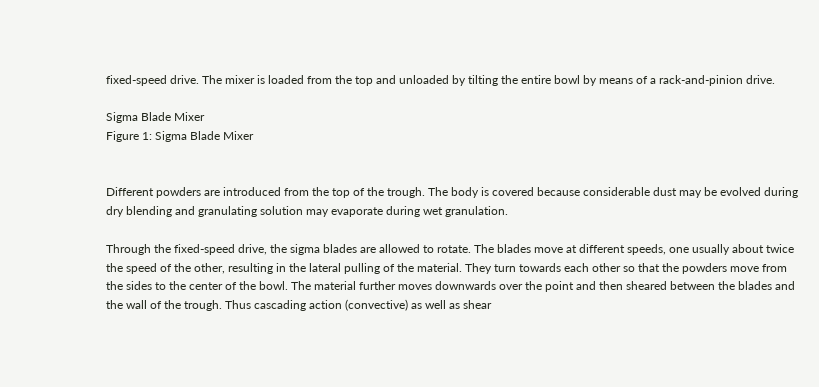fixed-speed drive. The mixer is loaded from the top and unloaded by tilting the entire bowl by means of a rack-and-pinion drive.

Sigma Blade Mixer
Figure 1: Sigma Blade Mixer


Different powders are introduced from the top of the trough. The body is covered because considerable dust may be evolved during dry blending and granulating solution may evaporate during wet granulation.

Through the fixed-speed drive, the sigma blades are allowed to rotate. The blades move at different speeds, one usually about twice the speed of the other, resulting in the lateral pulling of the material. They turn towards each other so that the powders move from the sides to the center of the bowl. The material further moves downwards over the point and then sheared between the blades and the wall of the trough. Thus cascading action (convective) as well as shear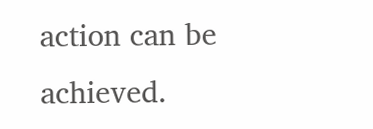action can be achieved.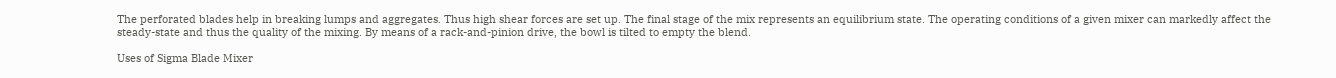The perforated blades help in breaking lumps and aggregates. Thus high shear forces are set up. The final stage of the mix represents an equilibrium state. The operating conditions of a given mixer can markedly affect the steady-state and thus the quality of the mixing. By means of a rack-and-pinion drive, the bowl is tilted to empty the blend.

Uses of Sigma Blade Mixer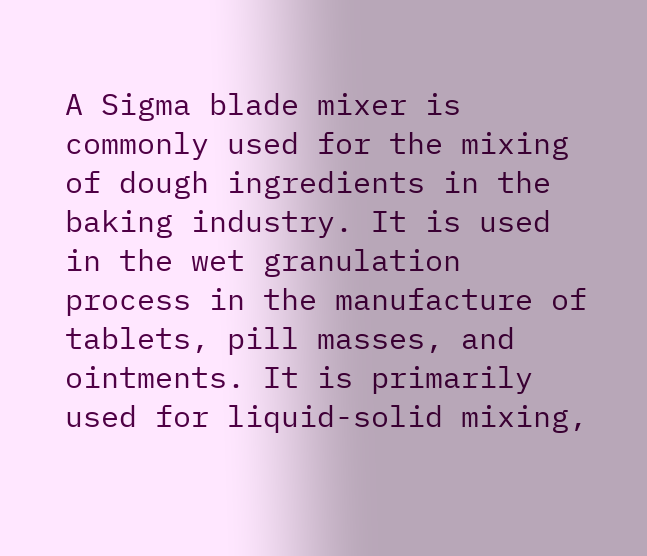A Sigma blade mixer is commonly used for the mixing of dough ingredients in the baking industry. It is used in the wet granulation process in the manufacture of tablets, pill masses, and ointments. It is primarily used for liquid-solid mixing,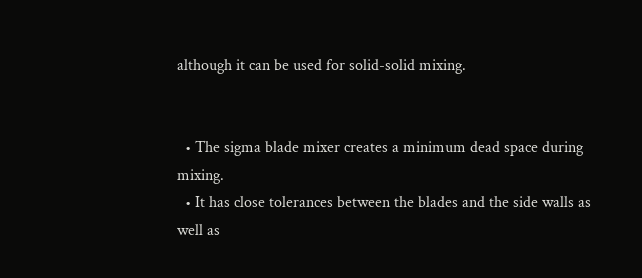although it can be used for solid-solid mixing.


  • The sigma blade mixer creates a minimum dead space during mixing.
  • It has close tolerances between the blades and the side walls as well as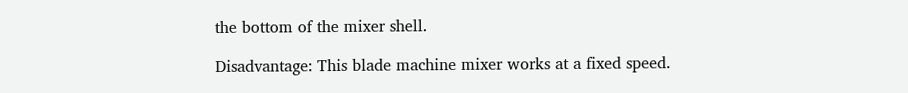the bottom of the mixer shell.

Disadvantage: This blade machine mixer works at a fixed speed.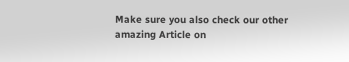Make sure you also check our other amazing Article on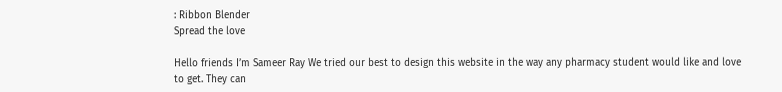: Ribbon Blender
Spread the love

Hello friends I’m Sameer Ray We tried our best to design this website in the way any pharmacy student would like and love to get. They can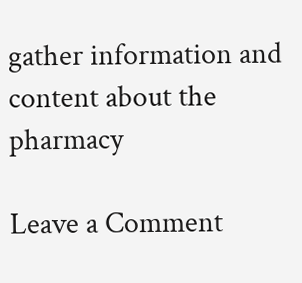gather information and content about the pharmacy

Leave a Comment